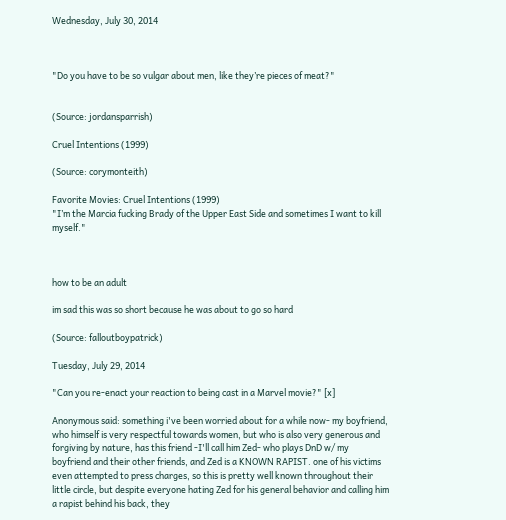Wednesday, July 30, 2014



"Do you have to be so vulgar about men, like they’re pieces of meat?"


(Source: jordansparrish)

Cruel Intentions (1999)

(Source: corymonteith)

Favorite Movies: Cruel Intentions (1999)
"I’m the Marcia fucking Brady of the Upper East Side and sometimes I want to kill myself."



how to be an adult

im sad this was so short because he was about to go so hard

(Source: falloutboypatrick)

Tuesday, July 29, 2014

"Can you re-enact your reaction to being cast in a Marvel movie?" [x]

Anonymous said: something i've been worried about for a while now- my boyfriend, who himself is very respectful towards women, but who is also very generous and forgiving by nature, has this friend -I'll call him Zed- who plays DnD w/ my boyfriend and their other friends, and Zed is a KNOWN RAPIST. one of his victims even attempted to press charges, so this is pretty well known throughout their little circle, but despite everyone hating Zed for his general behavior and calling him a rapist behind his back, they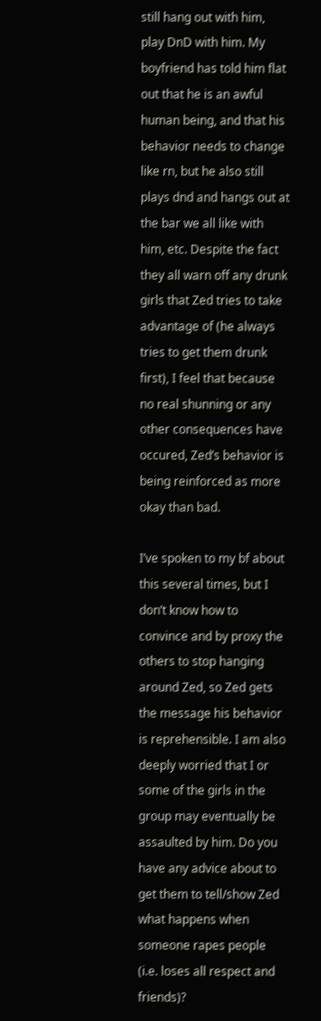still hang out with him, play DnD with him. My boyfriend has told him flat out that he is an awful human being, and that his behavior needs to change like rn, but he also still plays dnd and hangs out at the bar we all like with him, etc. Despite the fact they all warn off any drunk girls that Zed tries to take advantage of (he always tries to get them drunk first), I feel that because no real shunning or any other consequences have occured, Zed’s behavior is being reinforced as more okay than bad.

I’ve spoken to my bf about this several times, but I don’t know how to convince and by proxy the others to stop hanging around Zed, so Zed gets the message his behavior is reprehensible. I am also deeply worried that I or some of the girls in the group may eventually be assaulted by him. Do you have any advice about to get them to tell/show Zed what happens when someone rapes people (i.e. loses all respect and friends)?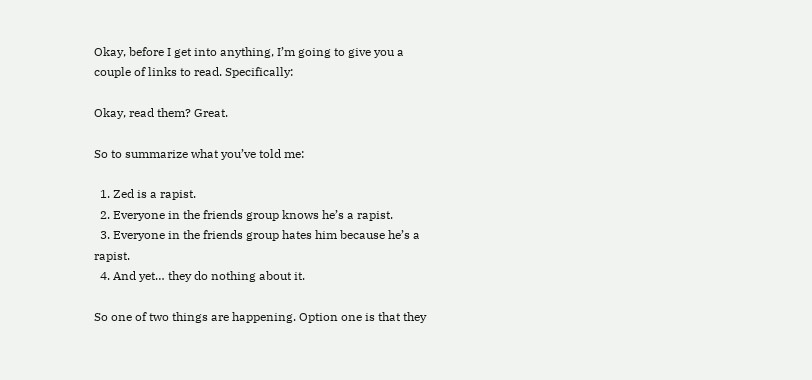Okay, before I get into anything, I’m going to give you a couple of links to read. Specifically:

Okay, read them? Great.

So to summarize what you’ve told me:

  1. Zed is a rapist.
  2. Everyone in the friends group knows he’s a rapist.
  3. Everyone in the friends group hates him because he’s a rapist.
  4. And yet… they do nothing about it.

So one of two things are happening. Option one is that they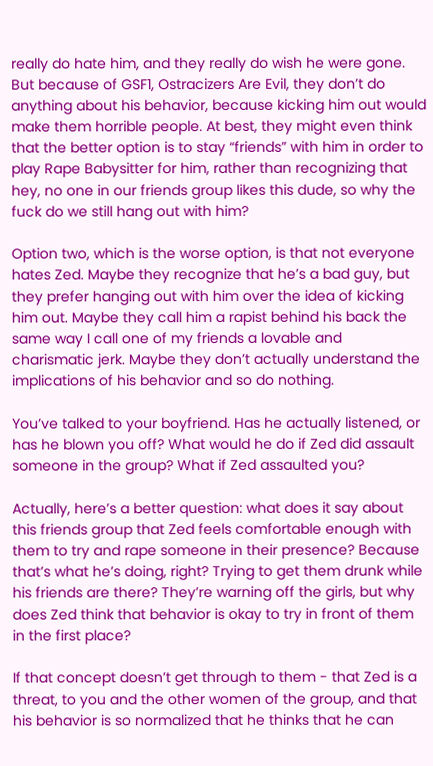really do hate him, and they really do wish he were gone. But because of GSF1, Ostracizers Are Evil, they don’t do anything about his behavior, because kicking him out would make them horrible people. At best, they might even think that the better option is to stay “friends” with him in order to play Rape Babysitter for him, rather than recognizing that hey, no one in our friends group likes this dude, so why the fuck do we still hang out with him?

Option two, which is the worse option, is that not everyone hates Zed. Maybe they recognize that he’s a bad guy, but they prefer hanging out with him over the idea of kicking him out. Maybe they call him a rapist behind his back the same way I call one of my friends a lovable and charismatic jerk. Maybe they don’t actually understand the implications of his behavior and so do nothing.

You’ve talked to your boyfriend. Has he actually listened, or has he blown you off? What would he do if Zed did assault someone in the group? What if Zed assaulted you?

Actually, here’s a better question: what does it say about this friends group that Zed feels comfortable enough with them to try and rape someone in their presence? Because that’s what he’s doing, right? Trying to get them drunk while his friends are there? They’re warning off the girls, but why does Zed think that behavior is okay to try in front of them in the first place?

If that concept doesn’t get through to them - that Zed is a threat, to you and the other women of the group, and that his behavior is so normalized that he thinks that he can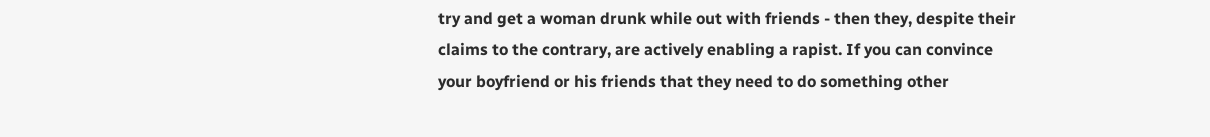try and get a woman drunk while out with friends - then they, despite their claims to the contrary, are actively enabling a rapist. If you can convince your boyfriend or his friends that they need to do something other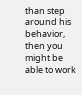than step around his behavior, then you might be able to work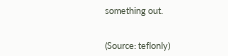something out.


(Source: teflonly)